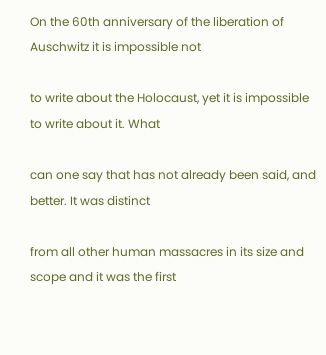On the 60th anniversary of the liberation of Auschwitz it is impossible not

to write about the Holocaust, yet it is impossible to write about it. What

can one say that has not already been said, and better. It was distinct

from all other human massacres in its size and scope and it was the first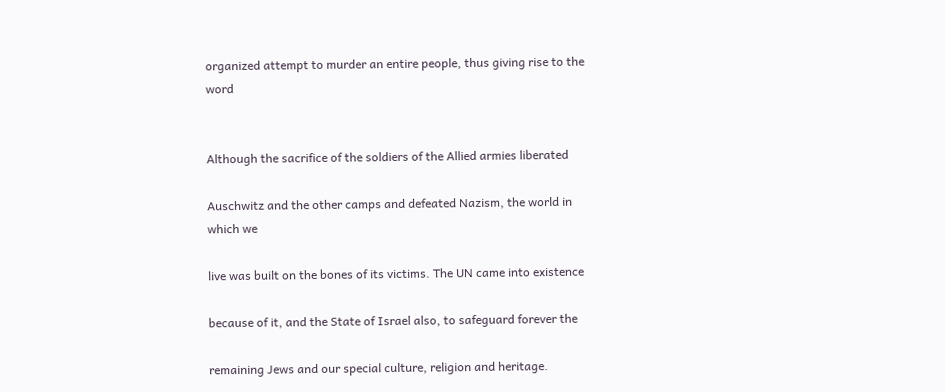organized attempt to murder an entire people, thus giving rise to the word


Although the sacrifice of the soldiers of the Allied armies liberated

Auschwitz and the other camps and defeated Nazism, the world in which we

live was built on the bones of its victims. The UN came into existence

because of it, and the State of Israel also, to safeguard forever the

remaining Jews and our special culture, religion and heritage.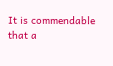It is commendable that a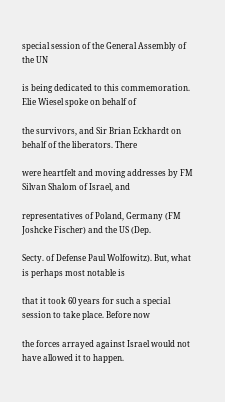special session of the General Assembly of the UN

is being dedicated to this commemoration. Elie Wiesel spoke on behalf of

the survivors, and Sir Brian Eckhardt on behalf of the liberators. There

were heartfelt and moving addresses by FM Silvan Shalom of Israel, and

representatives of Poland, Germany (FM Joshcke Fischer) and the US (Dep.

Secty. of Defense Paul Wolfowitz). But, what is perhaps most notable is

that it took 60 years for such a special session to take place. Before now

the forces arrayed against Israel would not have allowed it to happen.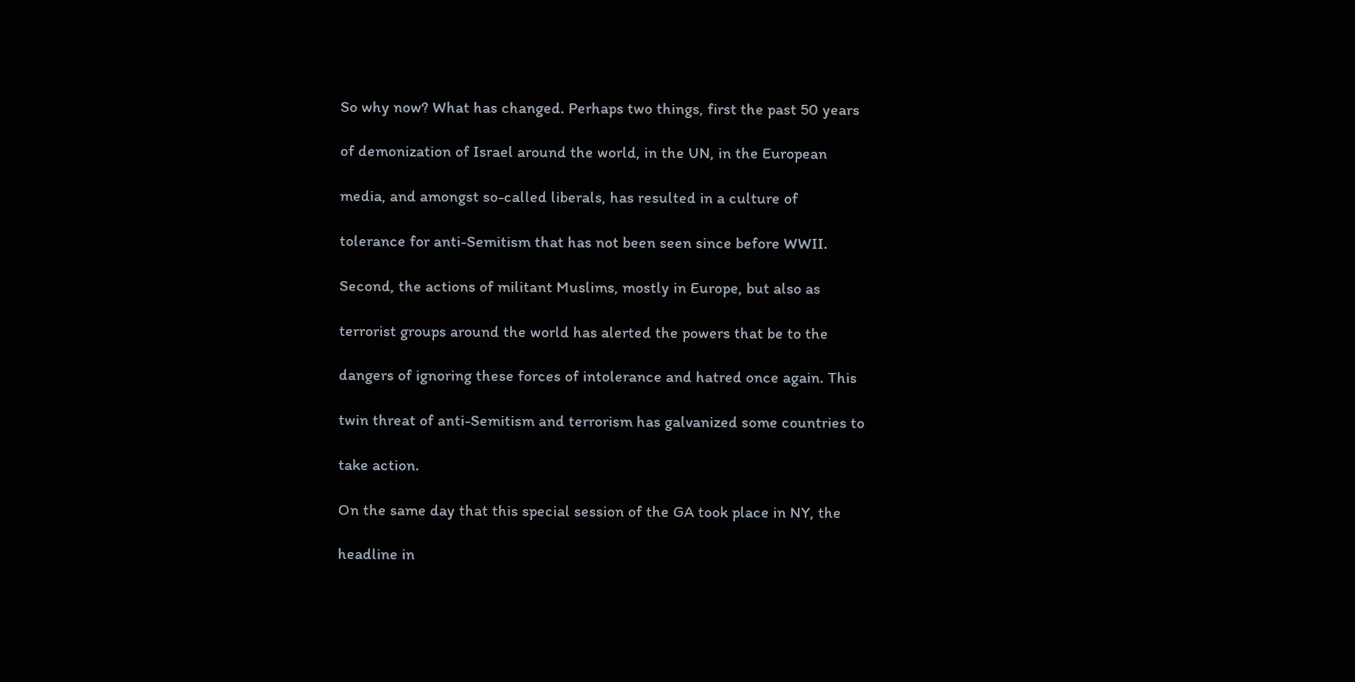So why now? What has changed. Perhaps two things, first the past 50 years

of demonization of Israel around the world, in the UN, in the European

media, and amongst so-called liberals, has resulted in a culture of

tolerance for anti-Semitism that has not been seen since before WWII.

Second, the actions of militant Muslims, mostly in Europe, but also as

terrorist groups around the world has alerted the powers that be to the

dangers of ignoring these forces of intolerance and hatred once again. This

twin threat of anti-Semitism and terrorism has galvanized some countries to

take action.

On the same day that this special session of the GA took place in NY, the

headline in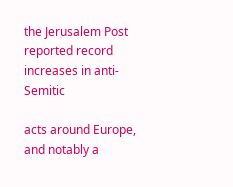the Jerusalem Post reported record increases in anti-Semitic

acts around Europe, and notably a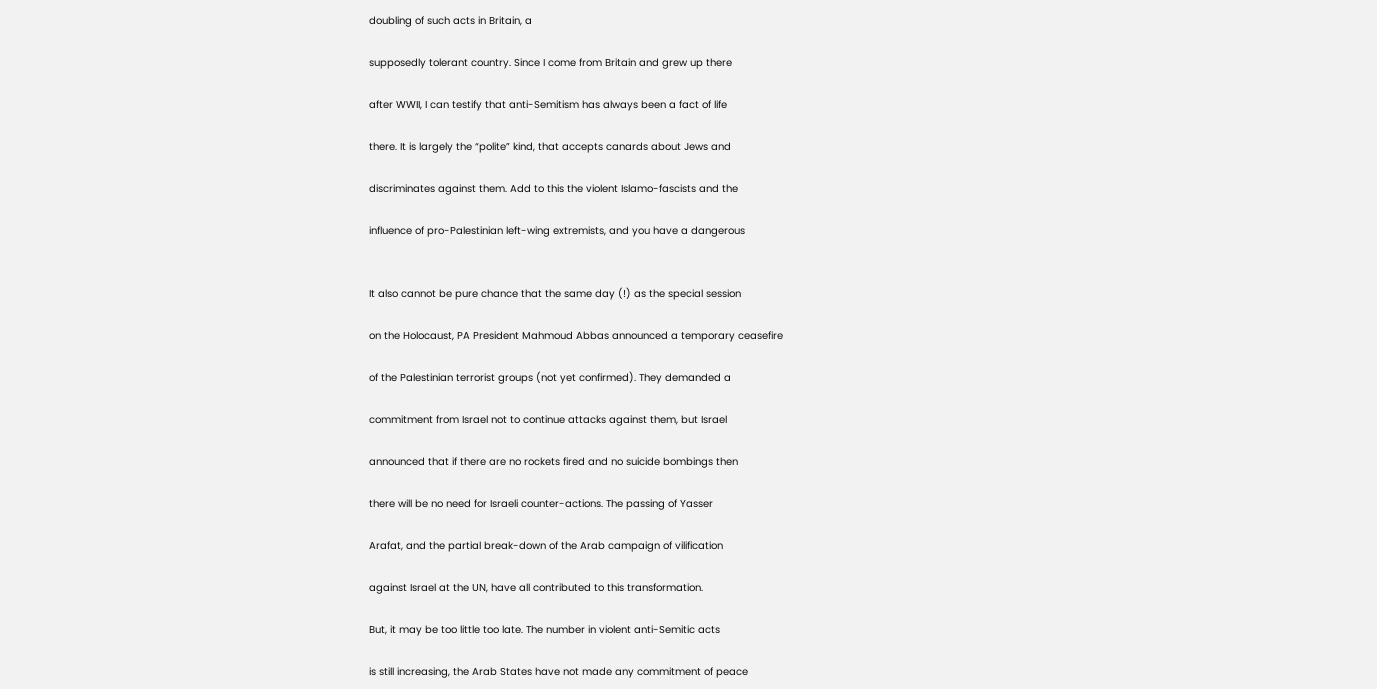doubling of such acts in Britain, a

supposedly tolerant country. Since I come from Britain and grew up there

after WWII, I can testify that anti-Semitism has always been a fact of life

there. It is largely the “polite” kind, that accepts canards about Jews and

discriminates against them. Add to this the violent Islamo-fascists and the

influence of pro-Palestinian left-wing extremists, and you have a dangerous


It also cannot be pure chance that the same day (!) as the special session

on the Holocaust, PA President Mahmoud Abbas announced a temporary ceasefire

of the Palestinian terrorist groups (not yet confirmed). They demanded a

commitment from Israel not to continue attacks against them, but Israel

announced that if there are no rockets fired and no suicide bombings then

there will be no need for Israeli counter-actions. The passing of Yasser

Arafat, and the partial break-down of the Arab campaign of vilification

against Israel at the UN, have all contributed to this transformation.

But, it may be too little too late. The number in violent anti-Semitic acts

is still increasing, the Arab States have not made any commitment of peace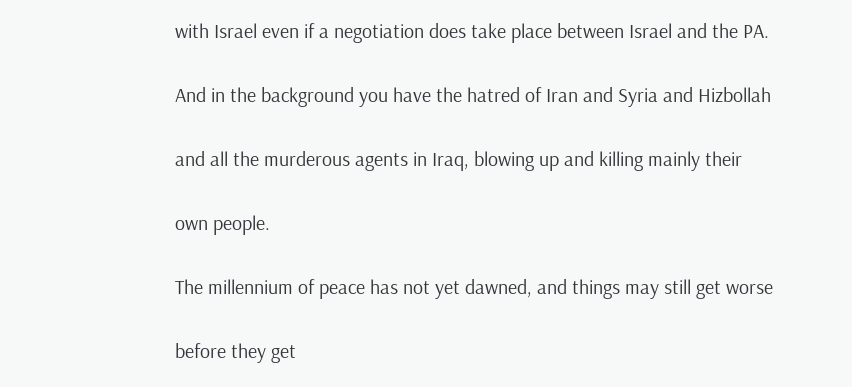with Israel even if a negotiation does take place between Israel and the PA.

And in the background you have the hatred of Iran and Syria and Hizbollah

and all the murderous agents in Iraq, blowing up and killing mainly their

own people.

The millennium of peace has not yet dawned, and things may still get worse

before they get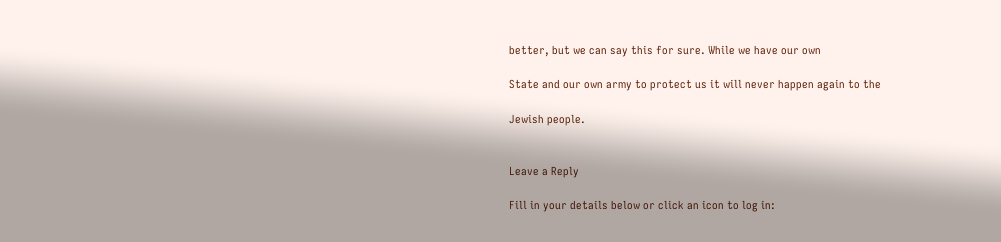better, but we can say this for sure. While we have our own

State and our own army to protect us it will never happen again to the

Jewish people.


Leave a Reply

Fill in your details below or click an icon to log in: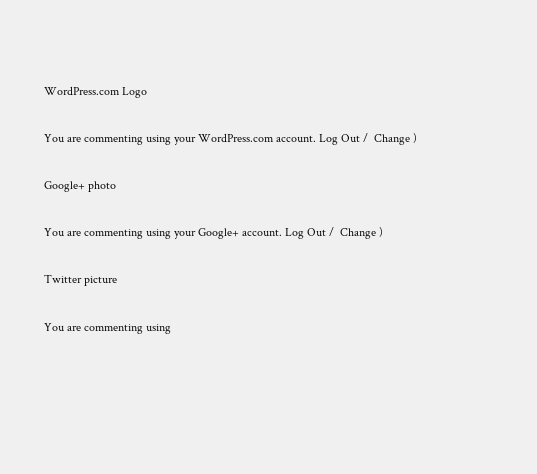WordPress.com Logo

You are commenting using your WordPress.com account. Log Out /  Change )

Google+ photo

You are commenting using your Google+ account. Log Out /  Change )

Twitter picture

You are commenting using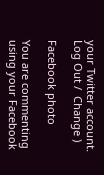your Twitter account. Log Out /  Change )

Facebook photo

You are commenting using your Facebook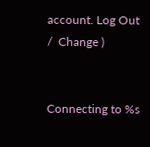account. Log Out /  Change )


Connecting to %s